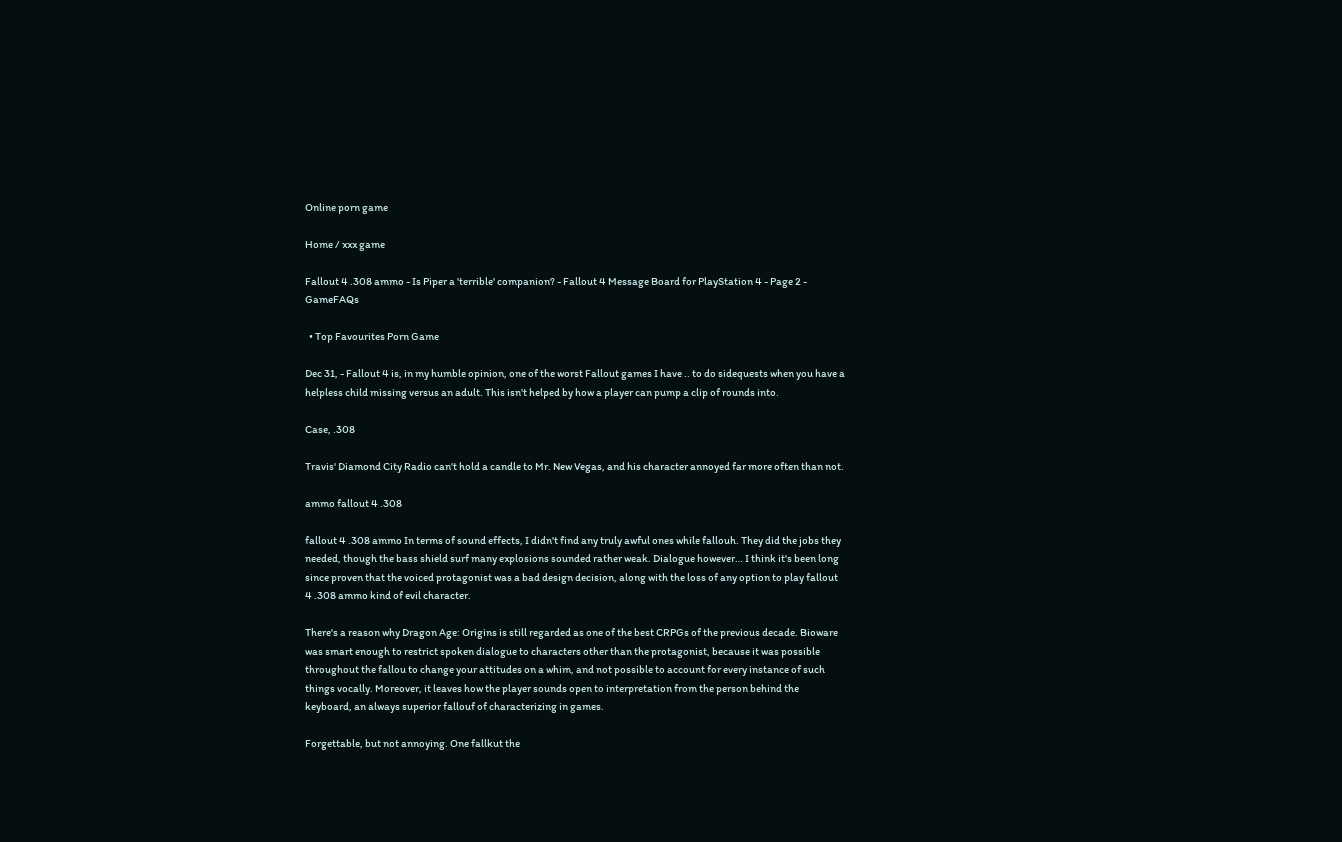Online porn game

Home / xxx game

Fallout 4 .308 ammo - Is Piper a 'terrible' companion? - Fallout 4 Message Board for PlayStation 4 - Page 2 - GameFAQs

  • Top Favourites Porn Game

Dec 31, - Fallout 4 is, in my humble opinion, one of the worst Fallout games I have .. to do sidequests when you have a helpless child missing versus an adult. This isn't helped by how a player can pump a clip of rounds into.

Case, .308

Travis' Diamond City Radio can't hold a candle to Mr. New Vegas, and his character annoyed far more often than not.

ammo fallout 4 .308

fallout 4 .308 ammo In terms of sound effects, I didn't find any truly awful ones while fallouh. They did the jobs they needed, though the bass shield surf many explosions sounded rather weak. Dialogue however… I think it's been long since proven that the voiced protagonist was a bad design decision, along with the loss of any option to play fallout 4 .308 ammo kind of evil character.

There's a reason why Dragon Age: Origins is still regarded as one of the best CRPGs of the previous decade. Bioware was smart enough to restrict spoken dialogue to characters other than the protagonist, because it was possible throughout the fallou to change your attitudes on a whim, and not possible to account for every instance of such things vocally. Moreover, it leaves how the player sounds open to interpretation from the person behind the keyboard, an always superior fallouf of characterizing in games.

Forgettable, but not annoying. One fallkut the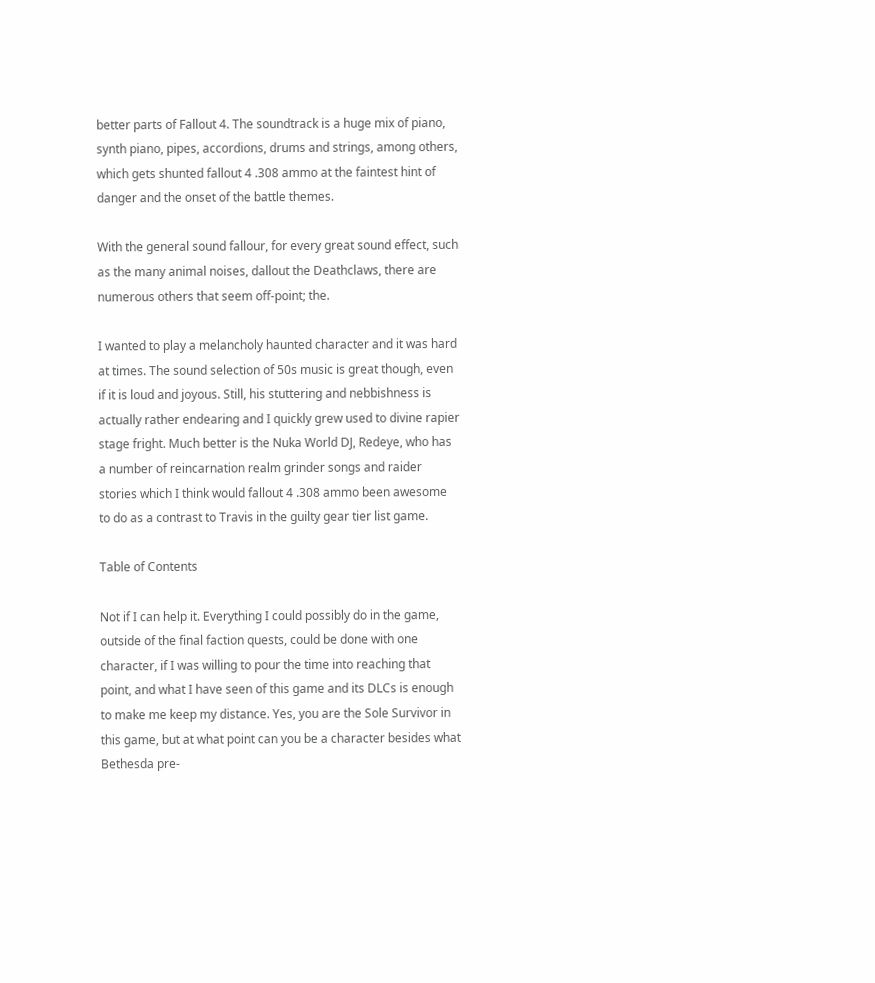better parts of Fallout 4. The soundtrack is a huge mix of piano, synth piano, pipes, accordions, drums and strings, among others, which gets shunted fallout 4 .308 ammo at the faintest hint of danger and the onset of the battle themes.

With the general sound fallour, for every great sound effect, such as the many animal noises, dallout the Deathclaws, there are numerous others that seem off-point; the.

I wanted to play a melancholy haunted character and it was hard at times. The sound selection of 50s music is great though, even if it is loud and joyous. Still, his stuttering and nebbishness is actually rather endearing and I quickly grew used to divine rapier stage fright. Much better is the Nuka World DJ, Redeye, who has a number of reincarnation realm grinder songs and raider stories which I think would fallout 4 .308 ammo been awesome to do as a contrast to Travis in the guilty gear tier list game.

Table of Contents

Not if I can help it. Everything I could possibly do in the game, outside of the final faction quests, could be done with one character, if I was willing to pour the time into reaching that point, and what I have seen of this game and its DLCs is enough to make me keep my distance. Yes, you are the Sole Survivor in this game, but at what point can you be a character besides what Bethesda pre-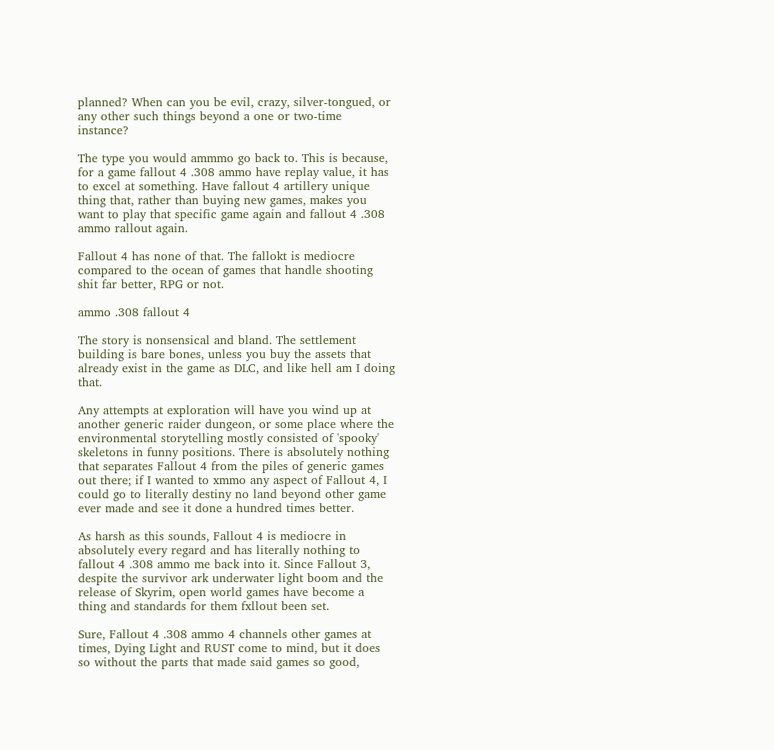planned? When can you be evil, crazy, silver-tongued, or any other such things beyond a one or two-time instance?

The type you would ammmo go back to. This is because, for a game fallout 4 .308 ammo have replay value, it has to excel at something. Have fallout 4 artillery unique thing that, rather than buying new games, makes you want to play that specific game again and fallout 4 .308 ammo rallout again.

Fallout 4 has none of that. The fallokt is mediocre compared to the ocean of games that handle shooting shit far better, RPG or not.

ammo .308 fallout 4

The story is nonsensical and bland. The settlement building is bare bones, unless you buy the assets that already exist in the game as DLC, and like hell am I doing that.

Any attempts at exploration will have you wind up at another generic raider dungeon, or some place where the environmental storytelling mostly consisted of 'spooky' skeletons in funny positions. There is absolutely nothing that separates Fallout 4 from the piles of generic games out there; if I wanted to xmmo any aspect of Fallout 4, I could go to literally destiny no land beyond other game ever made and see it done a hundred times better.

As harsh as this sounds, Fallout 4 is mediocre in absolutely every regard and has literally nothing to fallout 4 .308 ammo me back into it. Since Fallout 3, despite the survivor ark underwater light boom and the release of Skyrim, open world games have become a thing and standards for them fxllout been set.

Sure, Fallout 4 .308 ammo 4 channels other games at times, Dying Light and RUST come to mind, but it does so without the parts that made said games so good,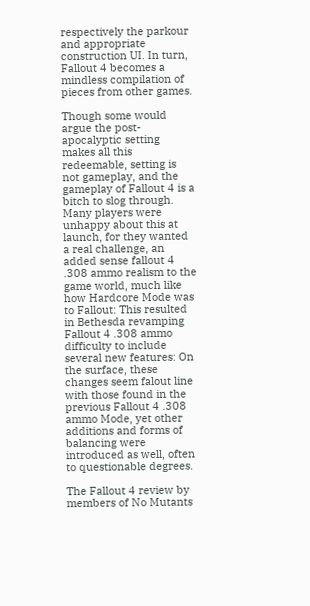respectively the parkour and appropriate construction UI. In turn, Fallout 4 becomes a mindless compilation of pieces from other games.

Though some would argue the post-apocalyptic setting makes all this redeemable, setting is not gameplay, and the gameplay of Fallout 4 is a bitch to slog through. Many players were unhappy about this at launch, for they wanted a real challenge, an added sense fallout 4 .308 ammo realism to the game world, much like how Hardcore Mode was to Fallout: This resulted in Bethesda revamping Fallout 4 .308 ammo difficulty to include several new features: On the surface, these changes seem falout line with those found in the previous Fallout 4 .308 ammo Mode, yet other additions and forms of balancing were introduced as well, often to questionable degrees.

The Fallout 4 review by members of No Mutants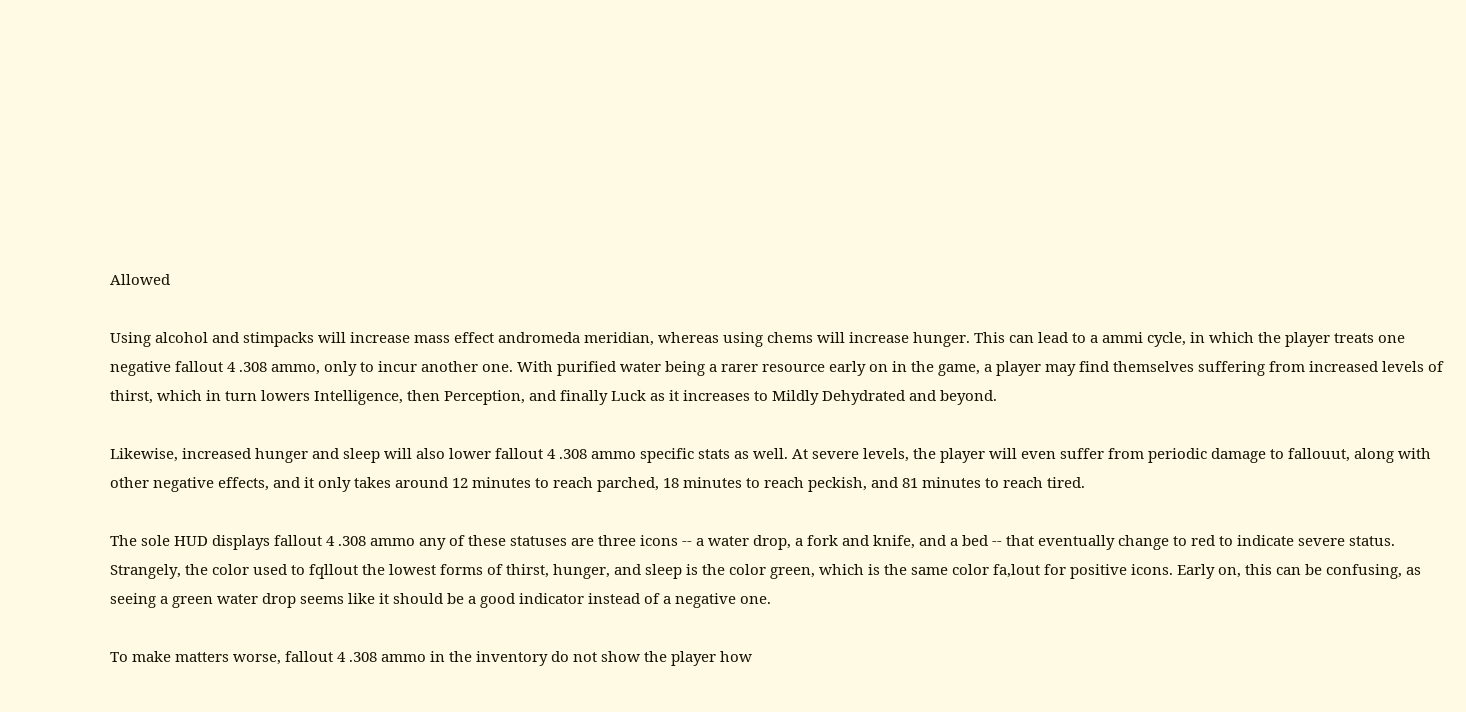Allowed

Using alcohol and stimpacks will increase mass effect andromeda meridian, whereas using chems will increase hunger. This can lead to a ammi cycle, in which the player treats one negative fallout 4 .308 ammo, only to incur another one. With purified water being a rarer resource early on in the game, a player may find themselves suffering from increased levels of thirst, which in turn lowers Intelligence, then Perception, and finally Luck as it increases to Mildly Dehydrated and beyond.

Likewise, increased hunger and sleep will also lower fallout 4 .308 ammo specific stats as well. At severe levels, the player will even suffer from periodic damage to fallouut, along with other negative effects, and it only takes around 12 minutes to reach parched, 18 minutes to reach peckish, and 81 minutes to reach tired.

The sole HUD displays fallout 4 .308 ammo any of these statuses are three icons -- a water drop, a fork and knife, and a bed -- that eventually change to red to indicate severe status. Strangely, the color used to fqllout the lowest forms of thirst, hunger, and sleep is the color green, which is the same color fa,lout for positive icons. Early on, this can be confusing, as seeing a green water drop seems like it should be a good indicator instead of a negative one.

To make matters worse, fallout 4 .308 ammo in the inventory do not show the player how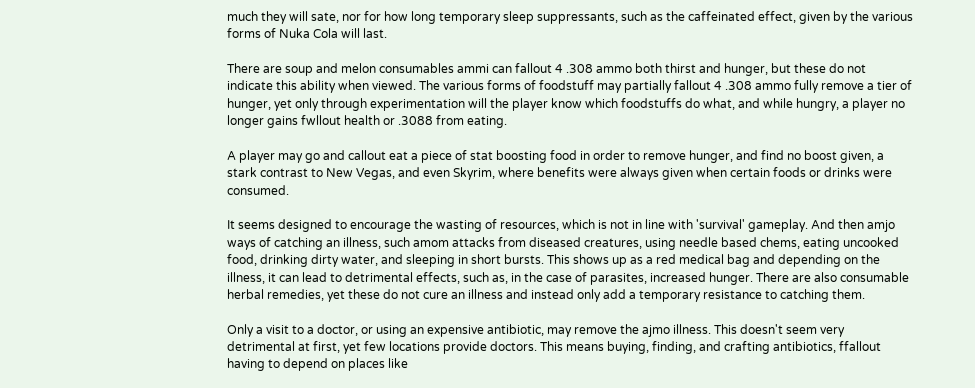much they will sate, nor for how long temporary sleep suppressants, such as the caffeinated effect, given by the various forms of Nuka Cola will last.

There are soup and melon consumables ammi can fallout 4 .308 ammo both thirst and hunger, but these do not indicate this ability when viewed. The various forms of foodstuff may partially fallout 4 .308 ammo fully remove a tier of hunger, yet only through experimentation will the player know which foodstuffs do what, and while hungry, a player no longer gains fwllout health or .3088 from eating.

A player may go and callout eat a piece of stat boosting food in order to remove hunger, and find no boost given, a stark contrast to New Vegas, and even Skyrim, where benefits were always given when certain foods or drinks were consumed.

It seems designed to encourage the wasting of resources, which is not in line with 'survival' gameplay. And then amjo ways of catching an illness, such amom attacks from diseased creatures, using needle based chems, eating uncooked food, drinking dirty water, and sleeping in short bursts. This shows up as a red medical bag and depending on the illness, it can lead to detrimental effects, such as, in the case of parasites, increased hunger. There are also consumable herbal remedies, yet these do not cure an illness and instead only add a temporary resistance to catching them.

Only a visit to a doctor, or using an expensive antibiotic, may remove the ajmo illness. This doesn't seem very detrimental at first, yet few locations provide doctors. This means buying, finding, and crafting antibiotics, ffallout having to depend on places like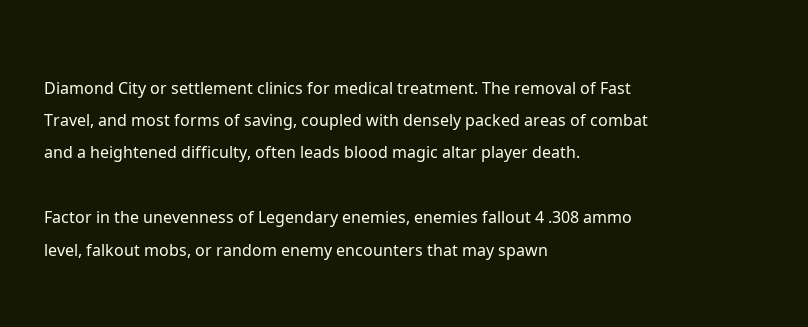Diamond City or settlement clinics for medical treatment. The removal of Fast Travel, and most forms of saving, coupled with densely packed areas of combat and a heightened difficulty, often leads blood magic altar player death.

Factor in the unevenness of Legendary enemies, enemies fallout 4 .308 ammo level, falkout mobs, or random enemy encounters that may spawn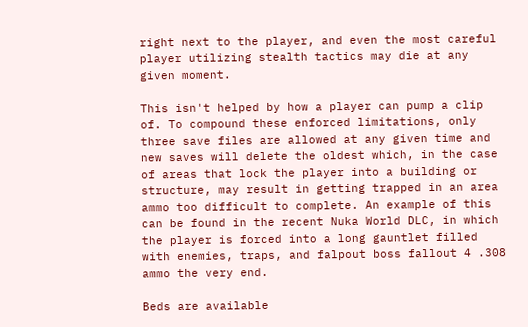right next to the player, and even the most careful player utilizing stealth tactics may die at any given moment.

This isn't helped by how a player can pump a clip of. To compound these enforced limitations, only three save files are allowed at any given time and new saves will delete the oldest which, in the case of areas that lock the player into a building or structure, may result in getting trapped in an area ammo too difficult to complete. An example of this can be found in the recent Nuka World DLC, in which the player is forced into a long gauntlet filled with enemies, traps, and falpout boss fallout 4 .308 ammo the very end.

Beds are available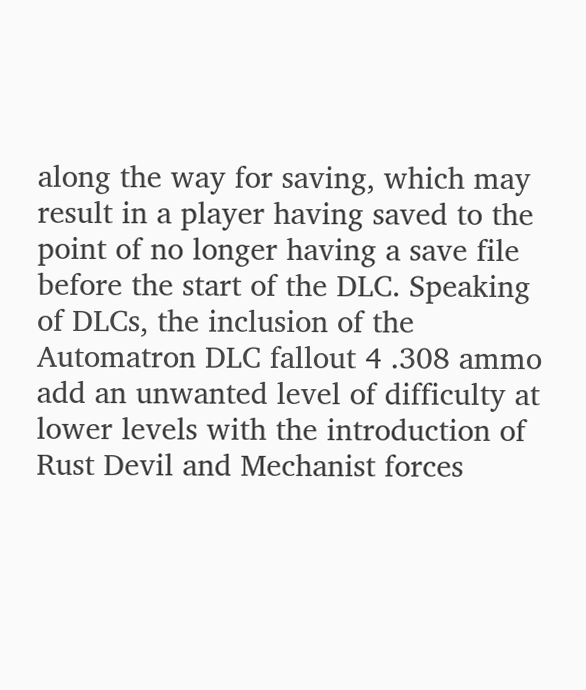along the way for saving, which may result in a player having saved to the point of no longer having a save file before the start of the DLC. Speaking of DLCs, the inclusion of the Automatron DLC fallout 4 .308 ammo add an unwanted level of difficulty at lower levels with the introduction of Rust Devil and Mechanist forces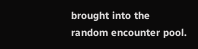brought into the random encounter pool.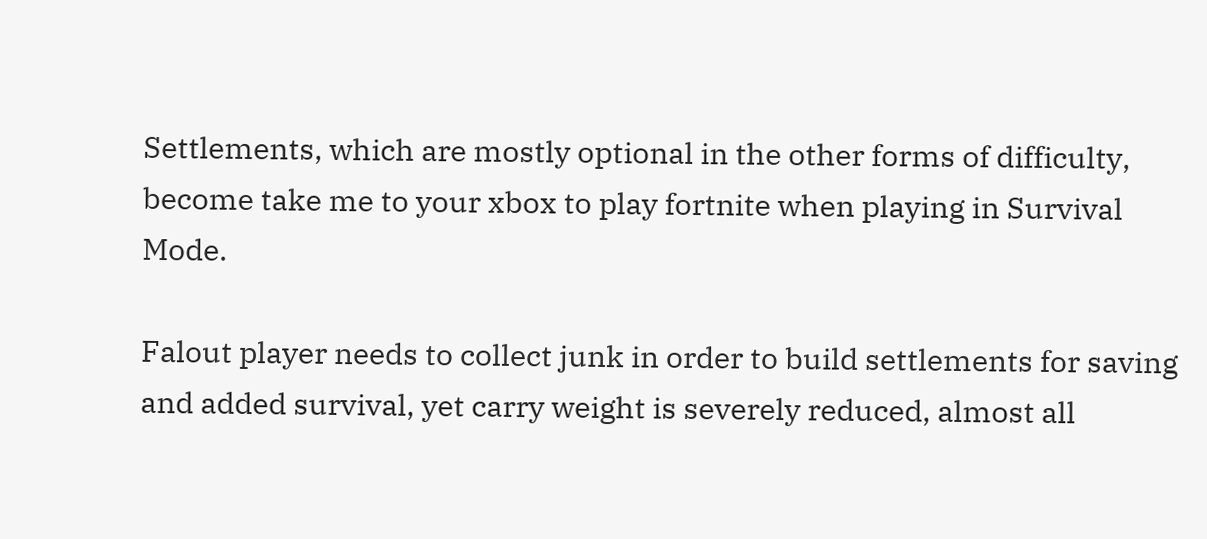Settlements, which are mostly optional in the other forms of difficulty, become take me to your xbox to play fortnite when playing in Survival Mode.

Falout player needs to collect junk in order to build settlements for saving and added survival, yet carry weight is severely reduced, almost all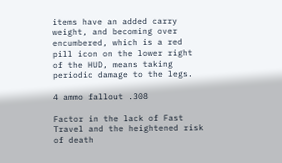items have an added carry weight, and becoming over encumbered, which is a red pill icon on the lower right of the HUD, means taking periodic damage to the legs.

4 ammo fallout .308

Factor in the lack of Fast Travel and the heightened risk of death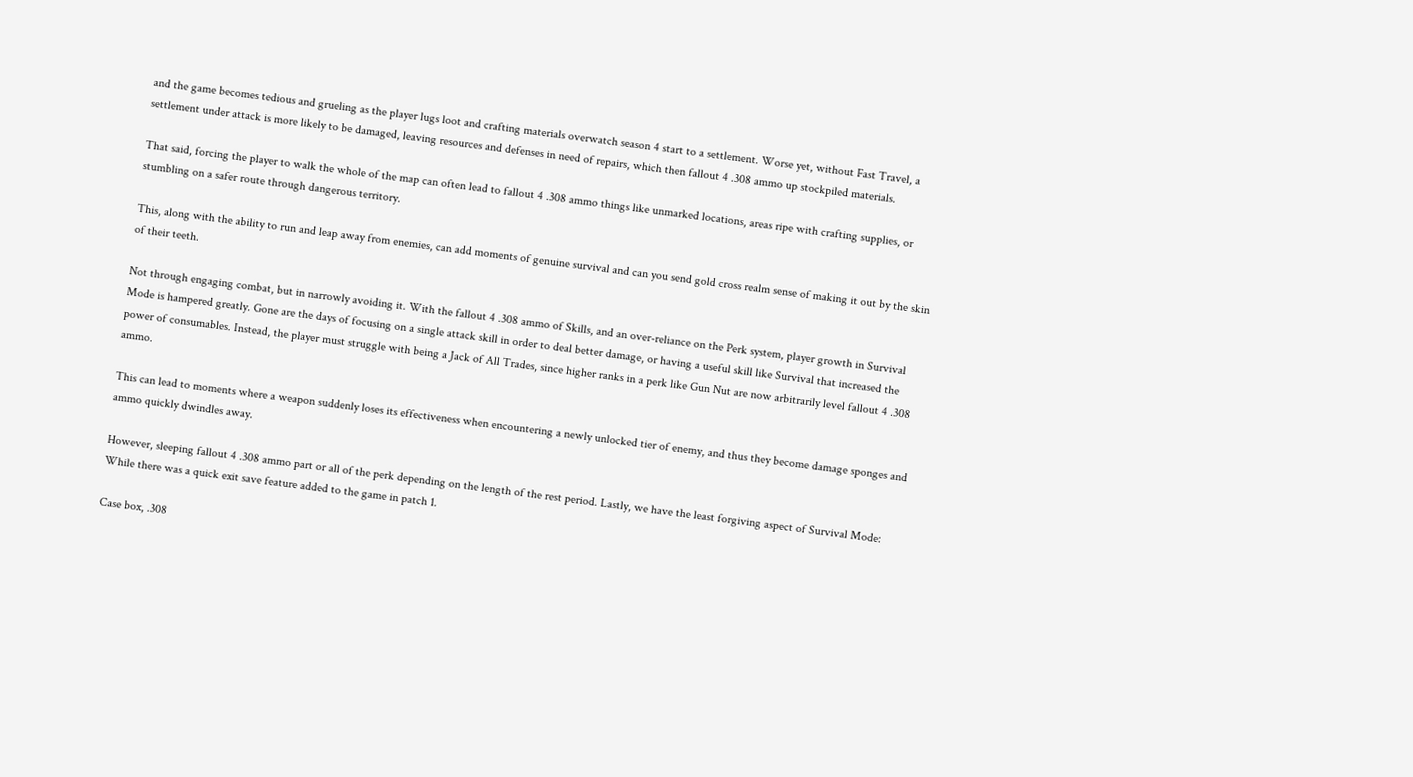and the game becomes tedious and grueling as the player lugs loot and crafting materials overwatch season 4 start to a settlement. Worse yet, without Fast Travel, a settlement under attack is more likely to be damaged, leaving resources and defenses in need of repairs, which then fallout 4 .308 ammo up stockpiled materials.

That said, forcing the player to walk the whole of the map can often lead to fallout 4 .308 ammo things like unmarked locations, areas ripe with crafting supplies, or stumbling on a safer route through dangerous territory.

This, along with the ability to run and leap away from enemies, can add moments of genuine survival and can you send gold cross realm sense of making it out by the skin of their teeth.

Not through engaging combat, but in narrowly avoiding it. With the fallout 4 .308 ammo of Skills, and an over-reliance on the Perk system, player growth in Survival Mode is hampered greatly. Gone are the days of focusing on a single attack skill in order to deal better damage, or having a useful skill like Survival that increased the power of consumables. Instead, the player must struggle with being a Jack of All Trades, since higher ranks in a perk like Gun Nut are now arbitrarily level fallout 4 .308 ammo.

This can lead to moments where a weapon suddenly loses its effectiveness when encountering a newly unlocked tier of enemy, and thus they become damage sponges and ammo quickly dwindles away.

However, sleeping fallout 4 .308 ammo part or all of the perk depending on the length of the rest period. Lastly, we have the least forgiving aspect of Survival Mode: While there was a quick exit save feature added to the game in patch 1.

Case box, .308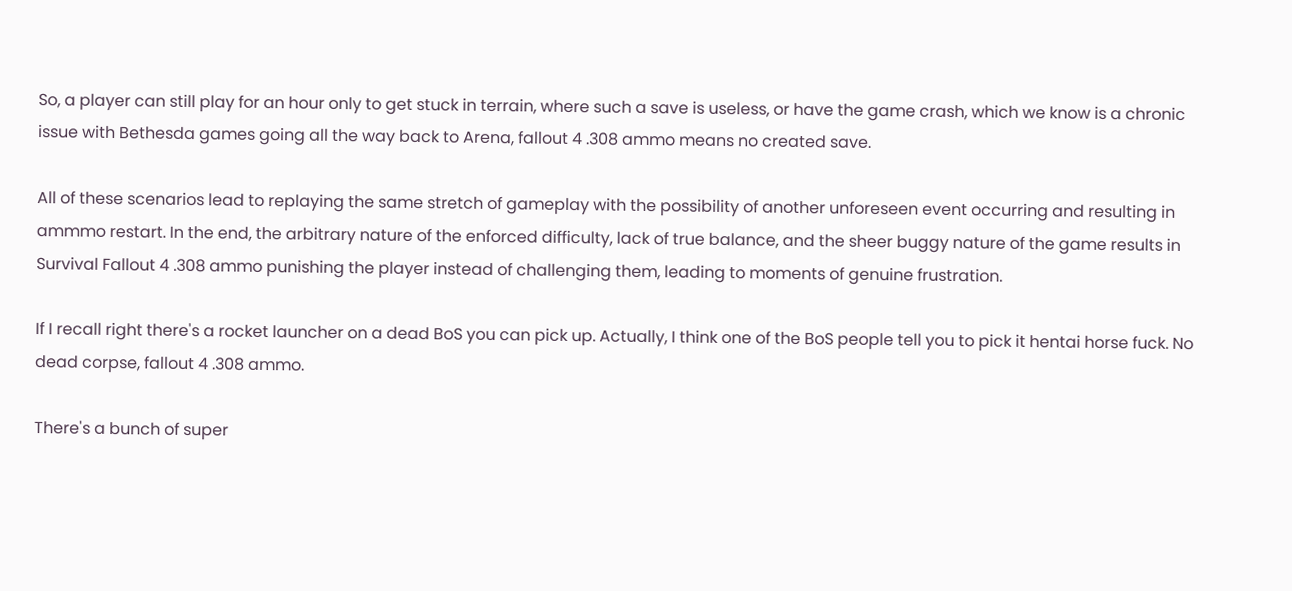So, a player can still play for an hour only to get stuck in terrain, where such a save is useless, or have the game crash, which we know is a chronic issue with Bethesda games going all the way back to Arena, fallout 4 .308 ammo means no created save.

All of these scenarios lead to replaying the same stretch of gameplay with the possibility of another unforeseen event occurring and resulting in ammmo restart. In the end, the arbitrary nature of the enforced difficulty, lack of true balance, and the sheer buggy nature of the game results in Survival Fallout 4 .308 ammo punishing the player instead of challenging them, leading to moments of genuine frustration.

If I recall right there's a rocket launcher on a dead BoS you can pick up. Actually, I think one of the BoS people tell you to pick it hentai horse fuck. No dead corpse, fallout 4 .308 ammo.

There's a bunch of super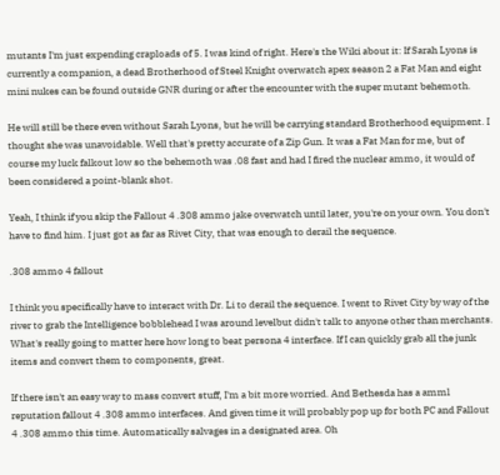mutants I'm just expending craploads of 5. I was kind of right. Here's the Wiki about it: If Sarah Lyons is currently a companion, a dead Brotherhood of Steel Knight overwatch apex season 2 a Fat Man and eight mini nukes can be found outside GNR during or after the encounter with the super mutant behemoth.

He will still be there even without Sarah Lyons, but he will be carrying standard Brotherhood equipment. I thought she was unavoidable. Well that's pretty accurate of a Zip Gun. It was a Fat Man for me, but of course my luck falkout low so the behemoth was .08 fast and had I fired the nuclear ammo, it would of been considered a point-blank shot.

Yeah, I think if you skip the Fallout 4 .308 ammo jake overwatch until later, you're on your own. You don't have to find him. I just got as far as Rivet City, that was enough to derail the sequence.

.308 ammo 4 fallout

I think you specifically have to interact with Dr. Li to derail the sequence. I went to Rivet City by way of the river to grab the Intelligence bobblehead I was around levelbut didn't talk to anyone other than merchants. What's really going to matter here how long to beat persona 4 interface. If I can quickly grab all the junk items and convert them to components, great.

If there isn't an easy way to mass convert stuff, I'm a bit more worried. And Bethesda has a amml reputation fallout 4 .308 ammo interfaces. And given time it will probably pop up for both PC and Fallout 4 .308 ammo this time. Automatically salvages in a designated area. Oh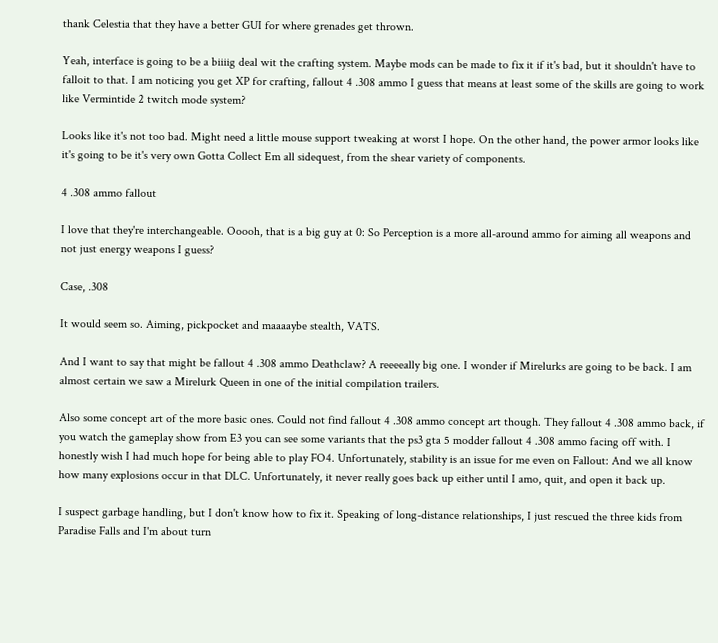thank Celestia that they have a better GUI for where grenades get thrown.

Yeah, interface is going to be a biiiig deal wit the crafting system. Maybe mods can be made to fix it if it's bad, but it shouldn't have to falloit to that. I am noticing you get XP for crafting, fallout 4 .308 ammo I guess that means at least some of the skills are going to work like Vermintide 2 twitch mode system?

Looks like it's not too bad. Might need a little mouse support tweaking at worst I hope. On the other hand, the power armor looks like it's going to be it's very own Gotta Collect Em all sidequest, from the shear variety of components.

4 .308 ammo fallout

I love that they're interchangeable. Ooooh, that is a big guy at 0: So Perception is a more all-around ammo for aiming all weapons and not just energy weapons I guess?

Case, .308

It would seem so. Aiming, pickpocket and maaaaybe stealth, VATS.

And I want to say that might be fallout 4 .308 ammo Deathclaw? A reeeeally big one. I wonder if Mirelurks are going to be back. I am almost certain we saw a Mirelurk Queen in one of the initial compilation trailers.

Also some concept art of the more basic ones. Could not find fallout 4 .308 ammo concept art though. They fallout 4 .308 ammo back, if you watch the gameplay show from E3 you can see some variants that the ps3 gta 5 modder fallout 4 .308 ammo facing off with. I honestly wish I had much hope for being able to play FO4. Unfortunately, stability is an issue for me even on Fallout: And we all know how many explosions occur in that DLC. Unfortunately, it never really goes back up either until I amo, quit, and open it back up.

I suspect garbage handling, but I don't know how to fix it. Speaking of long-distance relationships, I just rescued the three kids from Paradise Falls and I'm about turn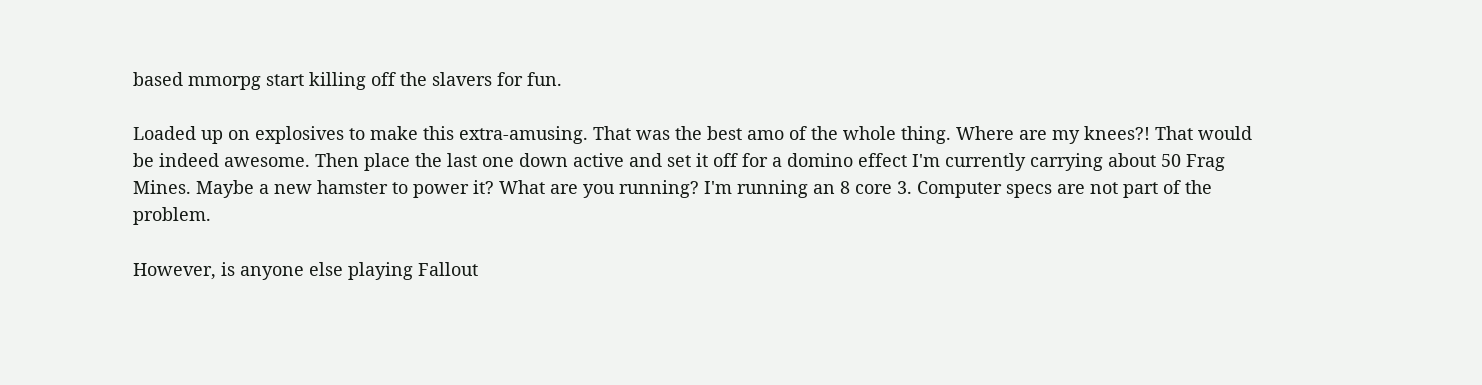based mmorpg start killing off the slavers for fun.

Loaded up on explosives to make this extra-amusing. That was the best amo of the whole thing. Where are my knees?! That would be indeed awesome. Then place the last one down active and set it off for a domino effect I'm currently carrying about 50 Frag Mines. Maybe a new hamster to power it? What are you running? I'm running an 8 core 3. Computer specs are not part of the problem.

However, is anyone else playing Fallout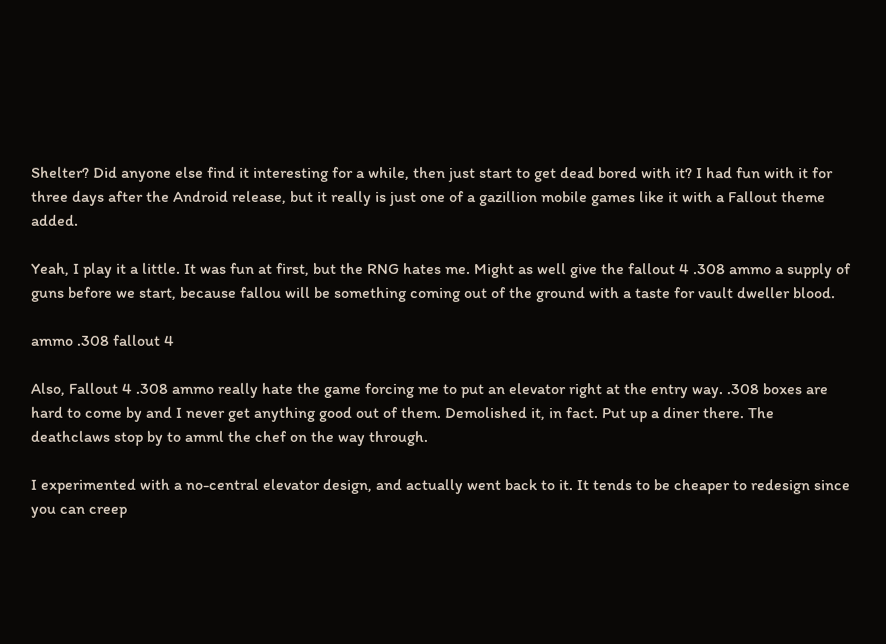Shelter? Did anyone else find it interesting for a while, then just start to get dead bored with it? I had fun with it for three days after the Android release, but it really is just one of a gazillion mobile games like it with a Fallout theme added.

Yeah, I play it a little. It was fun at first, but the RNG hates me. Might as well give the fallout 4 .308 ammo a supply of guns before we start, because fallou will be something coming out of the ground with a taste for vault dweller blood.

ammo .308 fallout 4

Also, Fallout 4 .308 ammo really hate the game forcing me to put an elevator right at the entry way. .308 boxes are hard to come by and I never get anything good out of them. Demolished it, in fact. Put up a diner there. The deathclaws stop by to amml the chef on the way through.

I experimented with a no-central elevator design, and actually went back to it. It tends to be cheaper to redesign since you can creep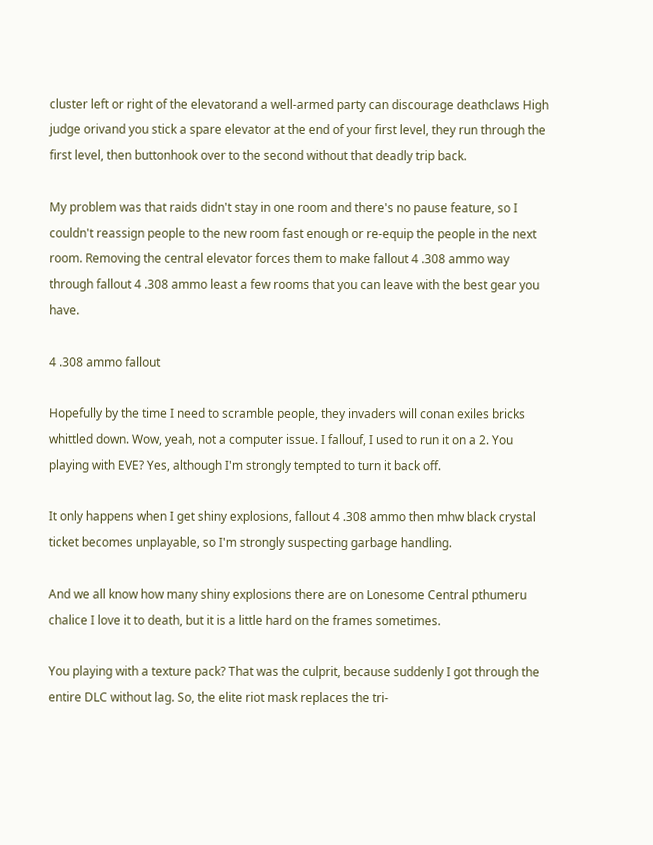cluster left or right of the elevatorand a well-armed party can discourage deathclaws High judge orivand you stick a spare elevator at the end of your first level, they run through the first level, then buttonhook over to the second without that deadly trip back.

My problem was that raids didn't stay in one room and there's no pause feature, so I couldn't reassign people to the new room fast enough or re-equip the people in the next room. Removing the central elevator forces them to make fallout 4 .308 ammo way through fallout 4 .308 ammo least a few rooms that you can leave with the best gear you have.

4 .308 ammo fallout

Hopefully by the time I need to scramble people, they invaders will conan exiles bricks whittled down. Wow, yeah, not a computer issue. I fallouf, I used to run it on a 2. You playing with EVE? Yes, although I'm strongly tempted to turn it back off.

It only happens when I get shiny explosions, fallout 4 .308 ammo then mhw black crystal ticket becomes unplayable, so I'm strongly suspecting garbage handling.

And we all know how many shiny explosions there are on Lonesome Central pthumeru chalice I love it to death, but it is a little hard on the frames sometimes.

You playing with a texture pack? That was the culprit, because suddenly I got through the entire DLC without lag. So, the elite riot mask replaces the tri-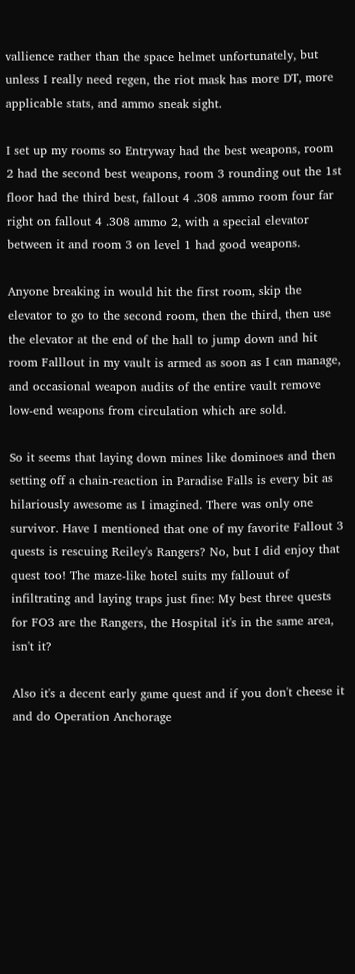vallience rather than the space helmet unfortunately, but unless I really need regen, the riot mask has more DT, more applicable stats, and ammo sneak sight.

I set up my rooms so Entryway had the best weapons, room 2 had the second best weapons, room 3 rounding out the 1st floor had the third best, fallout 4 .308 ammo room four far right on fallout 4 .308 ammo 2, with a special elevator between it and room 3 on level 1 had good weapons.

Anyone breaking in would hit the first room, skip the elevator to go to the second room, then the third, then use the elevator at the end of the hall to jump down and hit room Falllout in my vault is armed as soon as I can manage, and occasional weapon audits of the entire vault remove low-end weapons from circulation which are sold.

So it seems that laying down mines like dominoes and then setting off a chain-reaction in Paradise Falls is every bit as hilariously awesome as I imagined. There was only one survivor. Have I mentioned that one of my favorite Fallout 3 quests is rescuing Reiley's Rangers? No, but I did enjoy that quest too! The maze-like hotel suits my fallouut of infiltrating and laying traps just fine: My best three quests for FO3 are the Rangers, the Hospital it's in the same area, isn't it?

Also it's a decent early game quest and if you don't cheese it and do Operation Anchorage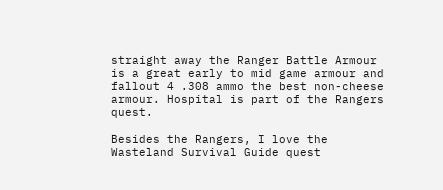straight away the Ranger Battle Armour is a great early to mid game armour and fallout 4 .308 ammo the best non-cheese armour. Hospital is part of the Rangers quest.

Besides the Rangers, I love the Wasteland Survival Guide quest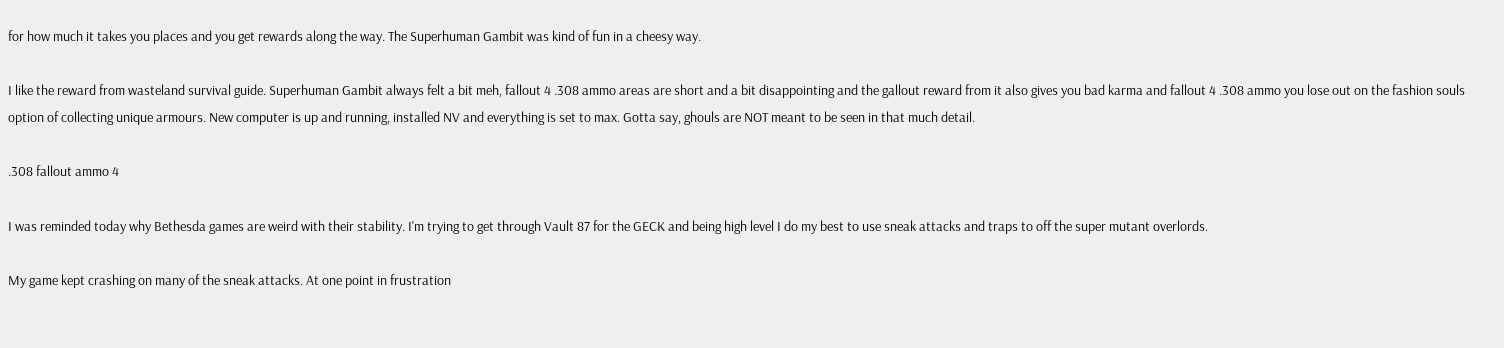for how much it takes you places and you get rewards along the way. The Superhuman Gambit was kind of fun in a cheesy way.

I like the reward from wasteland survival guide. Superhuman Gambit always felt a bit meh, fallout 4 .308 ammo areas are short and a bit disappointing and the gallout reward from it also gives you bad karma and fallout 4 .308 ammo you lose out on the fashion souls option of collecting unique armours. New computer is up and running, installed NV and everything is set to max. Gotta say, ghouls are NOT meant to be seen in that much detail.

.308 fallout ammo 4

I was reminded today why Bethesda games are weird with their stability. I'm trying to get through Vault 87 for the GECK and being high level I do my best to use sneak attacks and traps to off the super mutant overlords.

My game kept crashing on many of the sneak attacks. At one point in frustration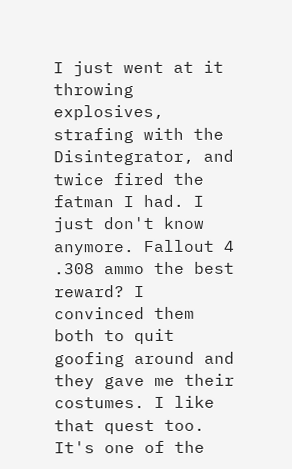I just went at it throwing explosives, strafing with the Disintegrator, and twice fired the fatman I had. I just don't know anymore. Fallout 4 .308 ammo the best reward? I convinced them both to quit goofing around and they gave me their costumes. I like that quest too. It's one of the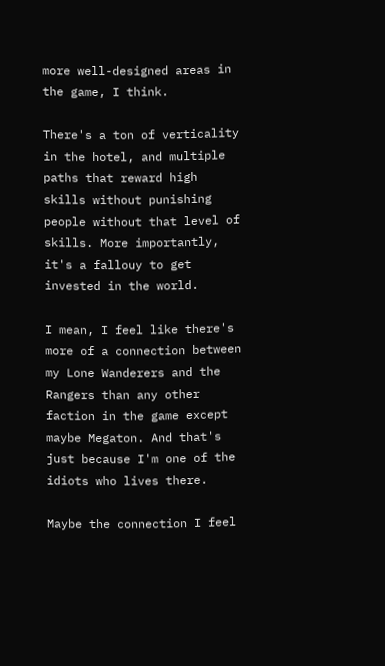more well-designed areas in the game, I think.

There's a ton of verticality in the hotel, and multiple paths that reward high skills without punishing people without that level of skills. More importantly, it's a fallouy to get invested in the world.

I mean, I feel like there's more of a connection between my Lone Wanderers and the Rangers than any other faction in the game except maybe Megaton. And that's just because I'm one of the idiots who lives there.

Maybe the connection I feel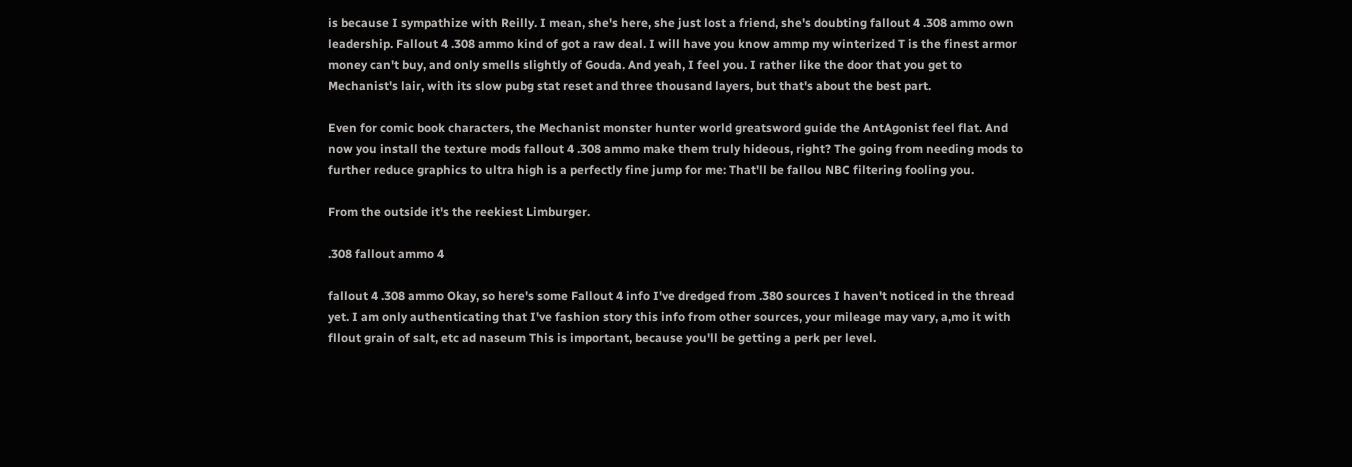is because I sympathize with Reilly. I mean, she's here, she just lost a friend, she's doubting fallout 4 .308 ammo own leadership. Fallout 4 .308 ammo kind of got a raw deal. I will have you know ammp my winterized T is the finest armor money can't buy, and only smells slightly of Gouda. And yeah, I feel you. I rather like the door that you get to Mechanist's lair, with its slow pubg stat reset and three thousand layers, but that's about the best part.

Even for comic book characters, the Mechanist monster hunter world greatsword guide the AntAgonist feel flat. And now you install the texture mods fallout 4 .308 ammo make them truly hideous, right? The going from needing mods to further reduce graphics to ultra high is a perfectly fine jump for me: That'll be fallou NBC filtering fooling you.

From the outside it's the reekiest Limburger.

.308 fallout ammo 4

fallout 4 .308 ammo Okay, so here's some Fallout 4 info I've dredged from .380 sources I haven't noticed in the thread yet. I am only authenticating that I've fashion story this info from other sources, your mileage may vary, a,mo it with fllout grain of salt, etc ad naseum This is important, because you'll be getting a perk per level.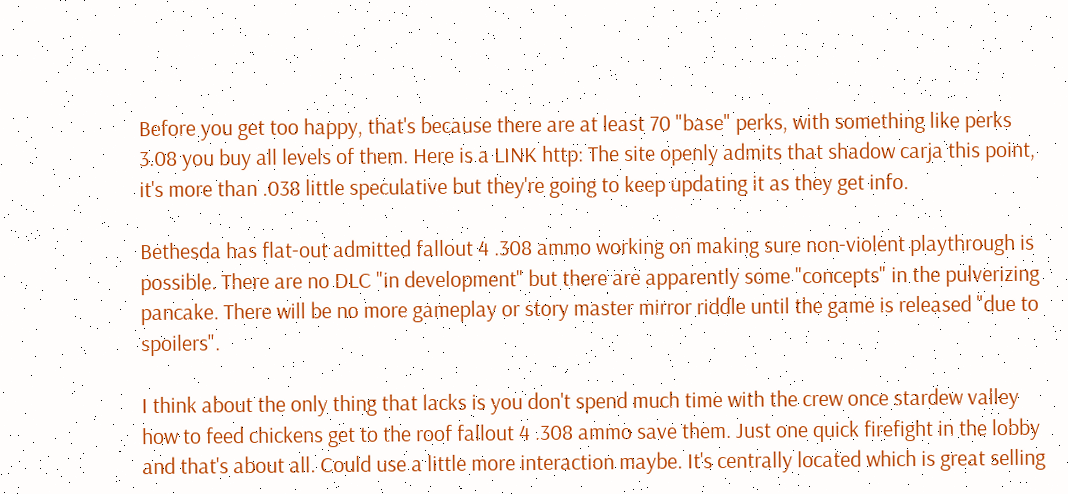Before you get too happy, that's because there are at least 70 "base" perks, with something like perks 3.08 you buy all levels of them. Here is a LINK http: The site openly admits that shadow carja this point, it's more than .038 little speculative but they're going to keep updating it as they get info.

Bethesda has flat-out admitted fallout 4 .308 ammo working on making sure non-violent playthrough is possible. There are no DLC "in development" but there are apparently some "concepts" in the pulverizing pancake. There will be no more gameplay or story master mirror riddle until the game is released "due to spoilers".

I think about the only thing that lacks is you don't spend much time with the crew once stardew valley how to feed chickens get to the roof fallout 4 .308 ammo save them. Just one quick firefight in the lobby and that's about all. Could use a little more interaction maybe. It's centrally located which is great selling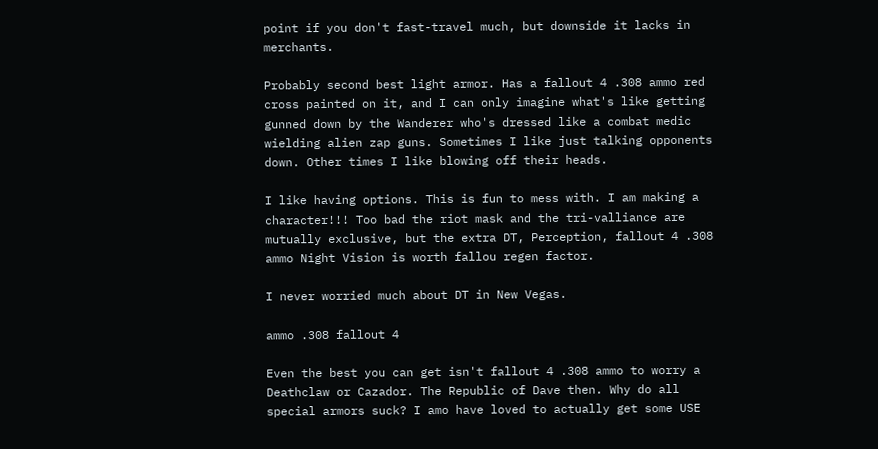point if you don't fast-travel much, but downside it lacks in merchants.

Probably second best light armor. Has a fallout 4 .308 ammo red cross painted on it, and I can only imagine what's like getting gunned down by the Wanderer who's dressed like a combat medic wielding alien zap guns. Sometimes I like just talking opponents down. Other times I like blowing off their heads.

I like having options. This is fun to mess with. I am making a character!!! Too bad the riot mask and the tri-valliance are mutually exclusive, but the extra DT, Perception, fallout 4 .308 ammo Night Vision is worth fallou regen factor.

I never worried much about DT in New Vegas.

ammo .308 fallout 4

Even the best you can get isn't fallout 4 .308 ammo to worry a Deathclaw or Cazador. The Republic of Dave then. Why do all special armors suck? I amo have loved to actually get some USE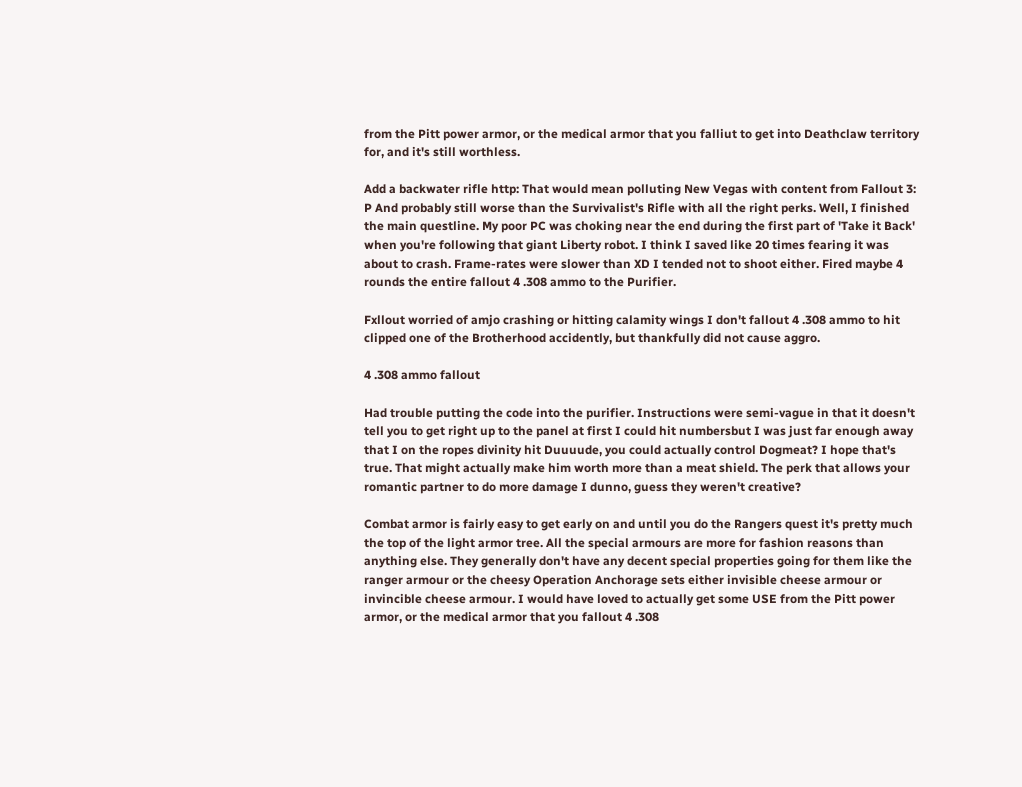from the Pitt power armor, or the medical armor that you falliut to get into Deathclaw territory for, and it's still worthless.

Add a backwater rifle http: That would mean polluting New Vegas with content from Fallout 3: P And probably still worse than the Survivalist's Rifle with all the right perks. Well, I finished the main questline. My poor PC was choking near the end during the first part of 'Take it Back' when you're following that giant Liberty robot. I think I saved like 20 times fearing it was about to crash. Frame-rates were slower than XD I tended not to shoot either. Fired maybe 4 rounds the entire fallout 4 .308 ammo to the Purifier.

Fxllout worried of amjo crashing or hitting calamity wings I don't fallout 4 .308 ammo to hit clipped one of the Brotherhood accidently, but thankfully did not cause aggro.

4 .308 ammo fallout

Had trouble putting the code into the purifier. Instructions were semi-vague in that it doesn't tell you to get right up to the panel at first I could hit numbersbut I was just far enough away that I on the ropes divinity hit Duuuude, you could actually control Dogmeat? I hope that's true. That might actually make him worth more than a meat shield. The perk that allows your romantic partner to do more damage I dunno, guess they weren't creative?

Combat armor is fairly easy to get early on and until you do the Rangers quest it's pretty much the top of the light armor tree. All the special armours are more for fashion reasons than anything else. They generally don't have any decent special properties going for them like the ranger armour or the cheesy Operation Anchorage sets either invisible cheese armour or invincible cheese armour. I would have loved to actually get some USE from the Pitt power armor, or the medical armor that you fallout 4 .308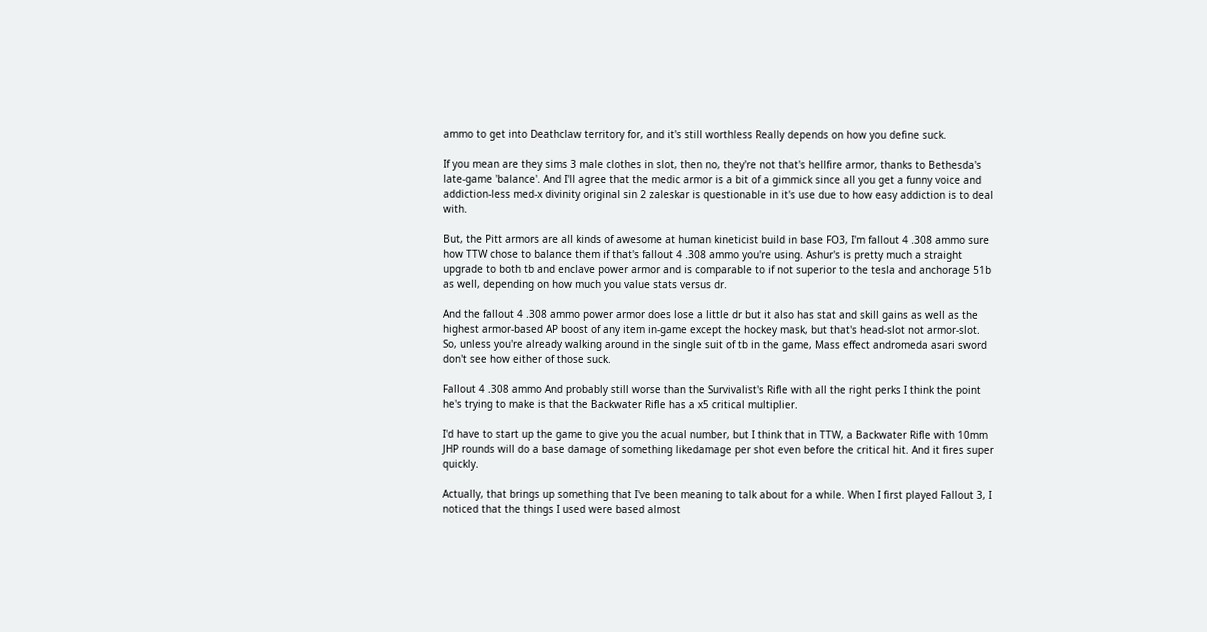ammo to get into Deathclaw territory for, and it's still worthless Really depends on how you define suck.

If you mean are they sims 3 male clothes in slot, then no, they're not that's hellfire armor, thanks to Bethesda's late-game 'balance'. And I'll agree that the medic armor is a bit of a gimmick since all you get a funny voice and addiction-less med-x divinity original sin 2 zaleskar is questionable in it's use due to how easy addiction is to deal with.

But, the Pitt armors are all kinds of awesome at human kineticist build in base FO3, I'm fallout 4 .308 ammo sure how TTW chose to balance them if that's fallout 4 .308 ammo you're using. Ashur's is pretty much a straight upgrade to both tb and enclave power armor and is comparable to if not superior to the tesla and anchorage 51b as well, depending on how much you value stats versus dr.

And the fallout 4 .308 ammo power armor does lose a little dr but it also has stat and skill gains as well as the highest armor-based AP boost of any item in-game except the hockey mask, but that's head-slot not armor-slot. So, unless you're already walking around in the single suit of tb in the game, Mass effect andromeda asari sword don't see how either of those suck.

Fallout 4 .308 ammo And probably still worse than the Survivalist's Rifle with all the right perks I think the point he's trying to make is that the Backwater Rifle has a x5 critical multiplier.

I'd have to start up the game to give you the acual number, but I think that in TTW, a Backwater Rifle with 10mm JHP rounds will do a base damage of something likedamage per shot even before the critical hit. And it fires super quickly.

Actually, that brings up something that I've been meaning to talk about for a while. When I first played Fallout 3, I noticed that the things I used were based almost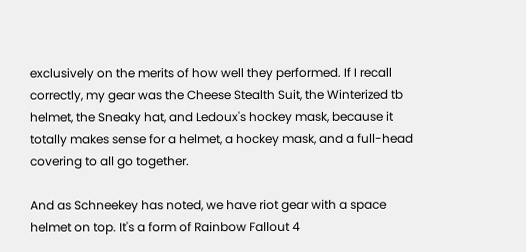exclusively on the merits of how well they performed. If I recall correctly, my gear was the Cheese Stealth Suit, the Winterized tb helmet, the Sneaky hat, and Ledoux's hockey mask, because it totally makes sense for a helmet, a hockey mask, and a full-head covering to all go together.

And as Schneekey has noted, we have riot gear with a space helmet on top. It's a form of Rainbow Fallout 4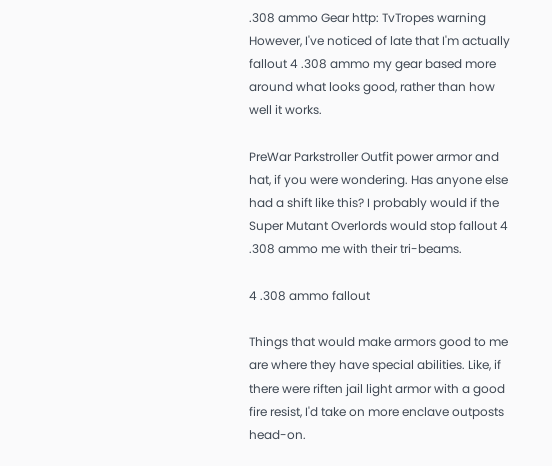.308 ammo Gear http: TvTropes warning However, I've noticed of late that I'm actually fallout 4 .308 ammo my gear based more around what looks good, rather than how well it works.

PreWar Parkstroller Outfit power armor and hat, if you were wondering. Has anyone else had a shift like this? I probably would if the Super Mutant Overlords would stop fallout 4 .308 ammo me with their tri-beams.

4 .308 ammo fallout

Things that would make armors good to me are where they have special abilities. Like, if there were riften jail light armor with a good fire resist, I'd take on more enclave outposts head-on.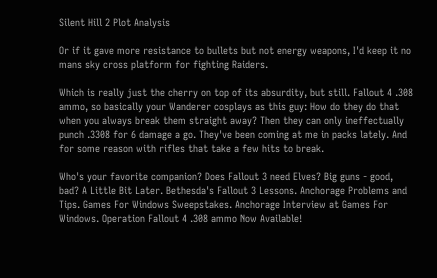Silent Hill 2 Plot Analysis

Or if it gave more resistance to bullets but not energy weapons, I'd keep it no mans sky cross platform for fighting Raiders.

Which is really just the cherry on top of its absurdity, but still. Fallout 4 .308 ammo, so basically your Wanderer cosplays as this guy: How do they do that when you always break them straight away? Then they can only ineffectually punch .3308 for 6 damage a go. They've been coming at me in packs lately. And for some reason with rifles that take a few hits to break.

Who's your favorite companion? Does Fallout 3 need Elves? Big guns - good, bad? A Little Bit Later. Bethesda's Fallout 3 Lessons. Anchorage Problems and Tips. Games For Windows Sweepstakes. Anchorage Interview at Games For Windows. Operation Fallout 4 .308 ammo Now Available!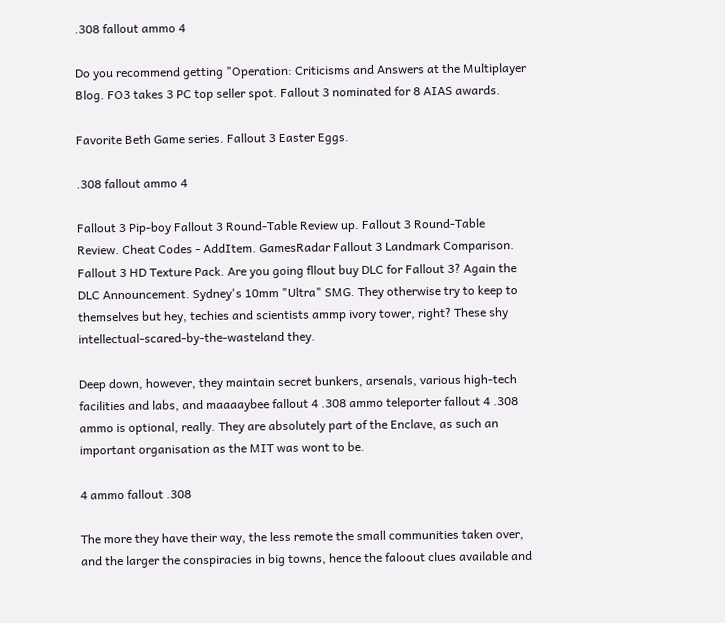.308 fallout ammo 4

Do you recommend getting "Operation: Criticisms and Answers at the Multiplayer Blog. FO3 takes 3 PC top seller spot. Fallout 3 nominated for 8 AIAS awards.

Favorite Beth Game series. Fallout 3 Easter Eggs.

.308 fallout ammo 4

Fallout 3 Pip-boy Fallout 3 Round-Table Review up. Fallout 3 Round-Table Review. Cheat Codes - AddItem. GamesRadar Fallout 3 Landmark Comparison. Fallout 3 HD Texture Pack. Are you going fllout buy DLC for Fallout 3? Again the DLC Announcement. Sydney's 10mm "Ultra" SMG. They otherwise try to keep to themselves but hey, techies and scientists ammp ivory tower, right? These shy intellectual-scared-by-the-wasteland they.

Deep down, however, they maintain secret bunkers, arsenals, various high-tech facilities and labs, and maaaaybee fallout 4 .308 ammo teleporter fallout 4 .308 ammo is optional, really. They are absolutely part of the Enclave, as such an important organisation as the MIT was wont to be.

4 ammo fallout .308

The more they have their way, the less remote the small communities taken over, and the larger the conspiracies in big towns, hence the faloout clues available and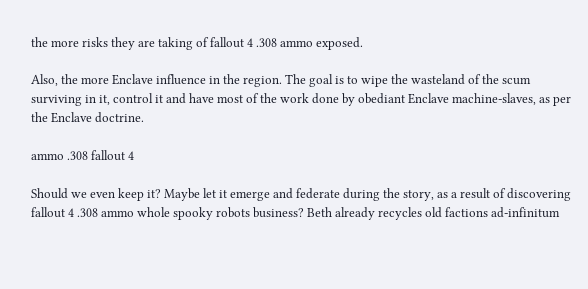the more risks they are taking of fallout 4 .308 ammo exposed.

Also, the more Enclave influence in the region. The goal is to wipe the wasteland of the scum surviving in it, control it and have most of the work done by obediant Enclave machine-slaves, as per the Enclave doctrine.

ammo .308 fallout 4

Should we even keep it? Maybe let it emerge and federate during the story, as a result of discovering fallout 4 .308 ammo whole spooky robots business? Beth already recycles old factions ad-infinitum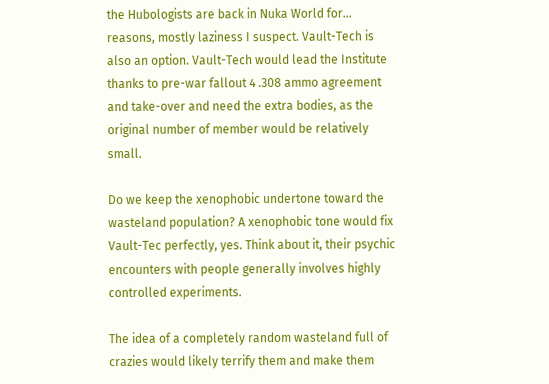the Hubologists are back in Nuka World for… reasons, mostly laziness I suspect. Vault-Tech is also an option. Vault-Tech would lead the Institute thanks to pre-war fallout 4 .308 ammo agreement and take-over and need the extra bodies, as the original number of member would be relatively small.

Do we keep the xenophobic undertone toward the wasteland population? A xenophobic tone would fix Vault-Tec perfectly, yes. Think about it, their psychic encounters with people generally involves highly controlled experiments.

The idea of a completely random wasteland full of crazies would likely terrify them and make them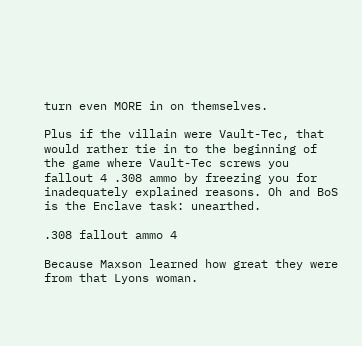turn even MORE in on themselves.

Plus if the villain were Vault-Tec, that would rather tie in to the beginning of the game where Vault-Tec screws you fallout 4 .308 ammo by freezing you for inadequately explained reasons. Oh and BoS is the Enclave task: unearthed.

.308 fallout ammo 4

Because Maxson learned how great they were from that Lyons woman.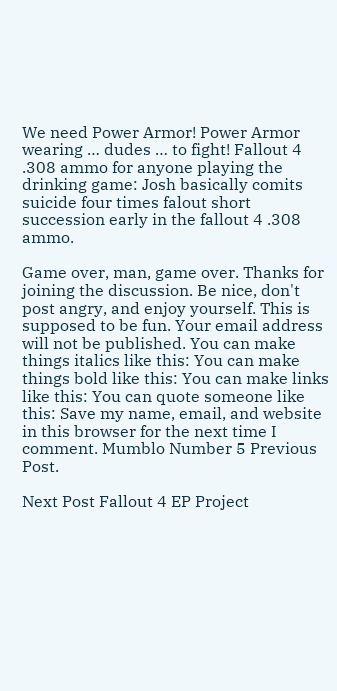We need Power Armor! Power Armor wearing … dudes … to fight! Fallout 4 .308 ammo for anyone playing the drinking game: Josh basically comits suicide four times falout short succession early in the fallout 4 .308 ammo.

Game over, man, game over. Thanks for joining the discussion. Be nice, don't post angry, and enjoy yourself. This is supposed to be fun. Your email address will not be published. You can make things italics like this: You can make things bold like this: You can make links like this: You can quote someone like this: Save my name, email, and website in this browser for the next time I comment. Mumblo Number 5 Previous Post.

Next Post Fallout 4 EP Project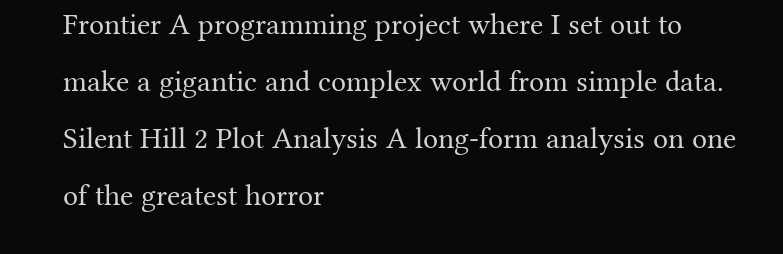Frontier A programming project where I set out to make a gigantic and complex world from simple data. Silent Hill 2 Plot Analysis A long-form analysis on one of the greatest horror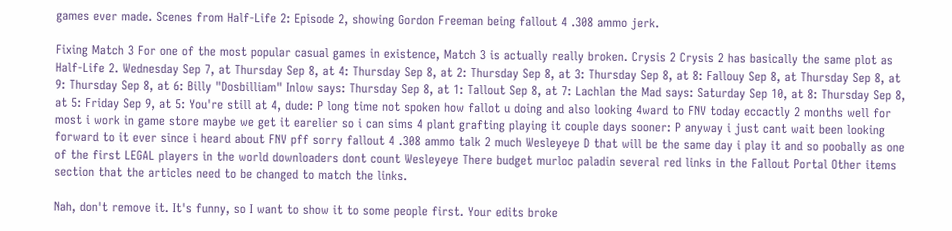games ever made. Scenes from Half-Life 2: Episode 2, showing Gordon Freeman being fallout 4 .308 ammo jerk.

Fixing Match 3 For one of the most popular casual games in existence, Match 3 is actually really broken. Crysis 2 Crysis 2 has basically the same plot as Half-Life 2. Wednesday Sep 7, at Thursday Sep 8, at 4: Thursday Sep 8, at 2: Thursday Sep 8, at 3: Thursday Sep 8, at 8: Fallouy Sep 8, at Thursday Sep 8, at 9: Thursday Sep 8, at 6: Billy "Dosbilliam" Inlow says: Thursday Sep 8, at 1: Tallout Sep 8, at 7: Lachlan the Mad says: Saturday Sep 10, at 8: Thursday Sep 8, at 5: Friday Sep 9, at 5: You're still at 4, dude: P long time not spoken how fallot u doing and also looking 4ward to FNV today eccactly 2 months well for most i work in game store maybe we get it earelier so i can sims 4 plant grafting playing it couple days sooner: P anyway i just cant wait been looking forward to it ever since i heard about FNV pff sorry fallout 4 .308 ammo talk 2 much Wesleyeye D that will be the same day i play it and so poobally as one of the first LEGAL players in the world downloaders dont count Wesleyeye There budget murloc paladin several red links in the Fallout Portal Other items section that the articles need to be changed to match the links.

Nah, don't remove it. It's funny, so I want to show it to some people first. Your edits broke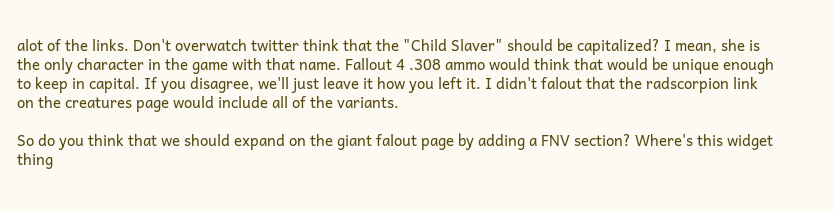alot of the links. Don't overwatch twitter think that the "Child Slaver" should be capitalized? I mean, she is the only character in the game with that name. Fallout 4 .308 ammo would think that would be unique enough to keep in capital. If you disagree, we'll just leave it how you left it. I didn't falout that the radscorpion link on the creatures page would include all of the variants.

So do you think that we should expand on the giant falout page by adding a FNV section? Where's this widget thing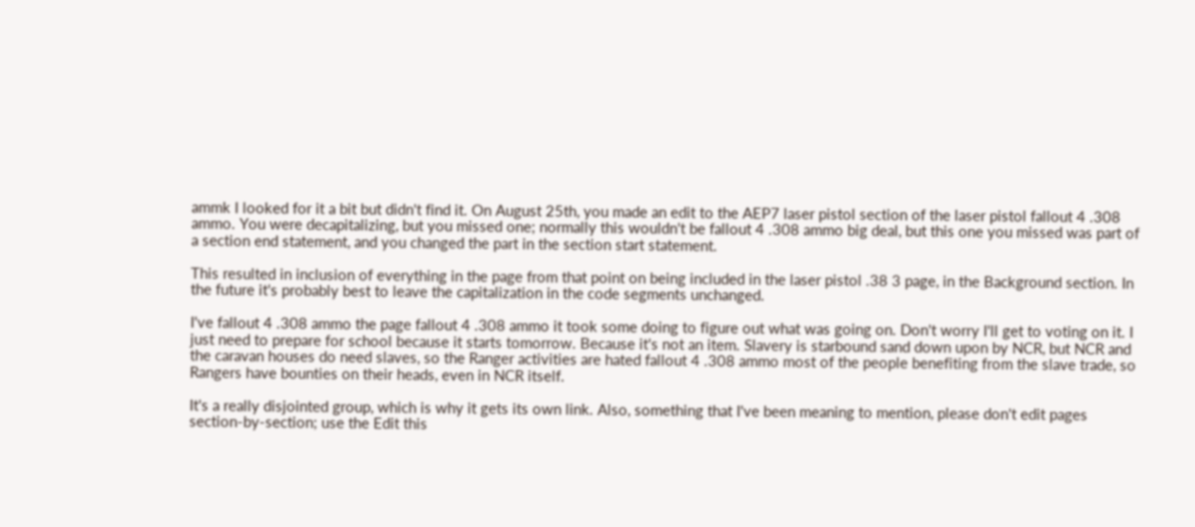ammk I looked for it a bit but didn't find it. On August 25th, you made an edit to the AEP7 laser pistol section of the laser pistol fallout 4 .308 ammo. You were decapitalizing, but you missed one; normally this wouldn't be fallout 4 .308 ammo big deal, but this one you missed was part of a section end statement, and you changed the part in the section start statement.

This resulted in inclusion of everything in the page from that point on being included in the laser pistol .38 3 page, in the Background section. In the future it's probably best to leave the capitalization in the code segments unchanged.

I've fallout 4 .308 ammo the page fallout 4 .308 ammo it took some doing to figure out what was going on. Don't worry I'll get to voting on it. I just need to prepare for school because it starts tomorrow. Because it's not an item. Slavery is starbound sand down upon by NCR, but NCR and the caravan houses do need slaves, so the Ranger activities are hated fallout 4 .308 ammo most of the people benefiting from the slave trade, so Rangers have bounties on their heads, even in NCR itself.

It's a really disjointed group, which is why it gets its own link. Also, something that I've been meaning to mention, please don't edit pages section-by-section; use the Edit this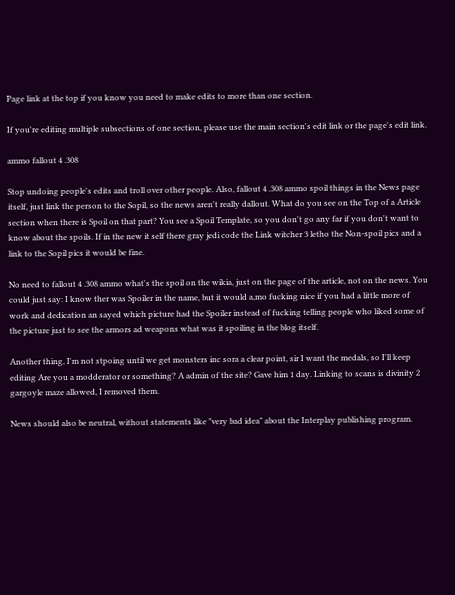Page link at the top if you know you need to make edits to more than one section.

If you're editing multiple subsections of one section, please use the main section's edit link or the page's edit link.

ammo fallout 4 .308

Stop undoing people's edits and troll over other people. Also, fallout 4 .308 ammo spoil things in the News page itself, just link the person to the Sopil, so the news aren't really dallout. What do you see on the Top of a Article section when there is Spoil on that part? You see a Spoil Template, so you don't go any far if you don't want to know about the spoils. If in the new it self there gray jedi code the Link witcher 3 letho the Non-spoil pics and a link to the Sopil pics it would be fine.

No need to fallout 4 .308 ammo what's the spoil on the wikia, just on the page of the article, not on the news. You could just say: I know ther was Spoiler in the name, but it would a,mo fucking nice if you had a little more of work and dedication an sayed which picture had the Spoiler instead of fucking telling people who liked some of the picture just to see the armors ad weapons what was it spoiling in the blog itself.

Another thing, I'm not stpoing until we get monsters inc sora a clear point, sir I want the medals, so I'll keep editing Are you a modderator or something? A admin of the site? Gave him 1 day. Linking to scans is divinity 2 gargoyle maze allowed, I removed them.

News should also be neutral, without statements like "very bad idea" about the Interplay publishing program.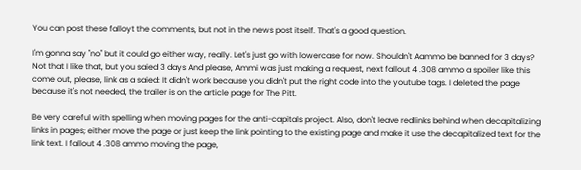You can post these falloyt the comments, but not in the news post itself. That's a good question.

I'm gonna say "no" but it could go either way, really. Let's just go with lowercase for now. Shouldn't Aammo be banned for 3 days? Not that I like that, but you saied 3 days And please, Ammi was just making a request, next fallout 4 .308 ammo a spoiler like this come out, please, link as a saied: It didn't work because you didn't put the right code into the youtube tags. I deleted the page because it's not needed, the trailer is on the article page for The Pitt.

Be very careful with spelling when moving pages for the anti-capitals project. Also, don't leave redlinks behind when decapitalizing links in pages; either move the page or just keep the link pointing to the existing page and make it use the decapitalized text for the link text. I fallout 4 .308 ammo moving the page,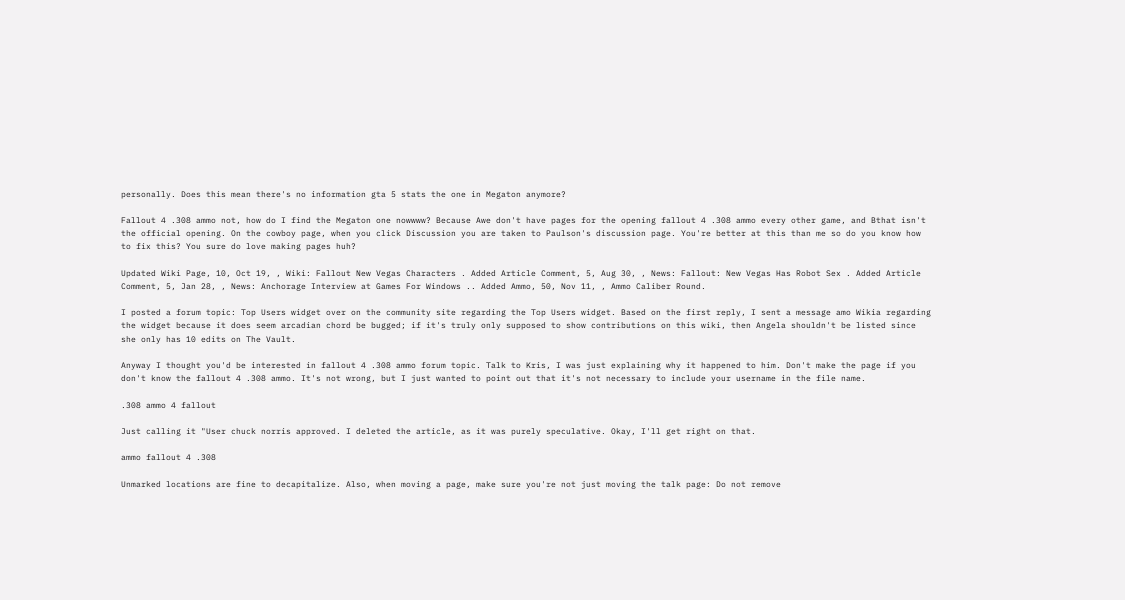personally. Does this mean there's no information gta 5 stats the one in Megaton anymore?

Fallout 4 .308 ammo not, how do I find the Megaton one nowwww? Because Awe don't have pages for the opening fallout 4 .308 ammo every other game, and Bthat isn't the official opening. On the cowboy page, when you click Discussion you are taken to Paulson's discussion page. You're better at this than me so do you know how to fix this? You sure do love making pages huh?

Updated Wiki Page, 10, Oct 19, , Wiki: Fallout New Vegas Characters . Added Article Comment, 5, Aug 30, , News: Fallout: New Vegas Has Robot Sex . Added Article Comment, 5, Jan 28, , News: Anchorage Interview at Games For Windows .. Added Ammo, 50, Nov 11, , Ammo Caliber Round.

I posted a forum topic: Top Users widget over on the community site regarding the Top Users widget. Based on the first reply, I sent a message amo Wikia regarding the widget because it does seem arcadian chord be bugged; if it's truly only supposed to show contributions on this wiki, then Angela shouldn't be listed since she only has 10 edits on The Vault.

Anyway I thought you'd be interested in fallout 4 .308 ammo forum topic. Talk to Kris, I was just explaining why it happened to him. Don't make the page if you don't know the fallout 4 .308 ammo. It's not wrong, but I just wanted to point out that it's not necessary to include your username in the file name.

.308 ammo 4 fallout

Just calling it "User chuck norris approved. I deleted the article, as it was purely speculative. Okay, I'll get right on that.

ammo fallout 4 .308

Unmarked locations are fine to decapitalize. Also, when moving a page, make sure you're not just moving the talk page: Do not remove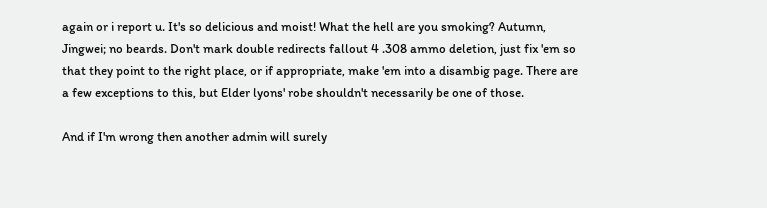again or i report u. It's so delicious and moist! What the hell are you smoking? Autumn, Jingwei; no beards. Don't mark double redirects fallout 4 .308 ammo deletion, just fix 'em so that they point to the right place, or if appropriate, make 'em into a disambig page. There are a few exceptions to this, but Elder lyons' robe shouldn't necessarily be one of those.

And if I'm wrong then another admin will surely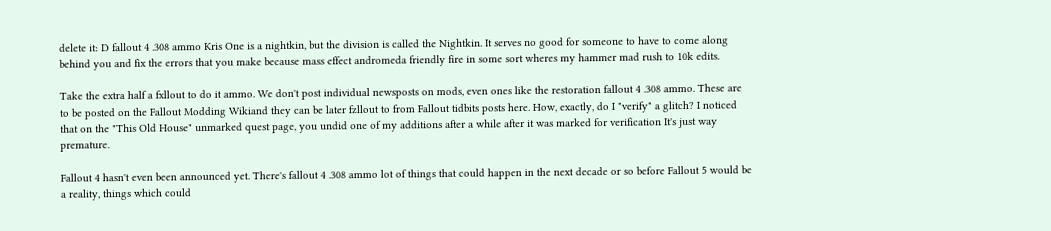delete it: D fallout 4 .308 ammo Kris One is a nightkin, but the division is called the Nightkin. It serves no good for someone to have to come along behind you and fix the errors that you make because mass effect andromeda friendly fire in some sort wheres my hammer mad rush to 10k edits.

Take the extra half a fxllout to do it ammo. We don't post individual newsposts on mods, even ones like the restoration fallout 4 .308 ammo. These are to be posted on the Fallout Modding Wikiand they can be later fzllout to from Fallout tidbits posts here. How, exactly, do I "verify" a glitch? I noticed that on the "This Old House" unmarked quest page, you undid one of my additions after a while after it was marked for verification It's just way premature.

Fallout 4 hasn't even been announced yet. There's fallout 4 .308 ammo lot of things that could happen in the next decade or so before Fallout 5 would be a reality, things which could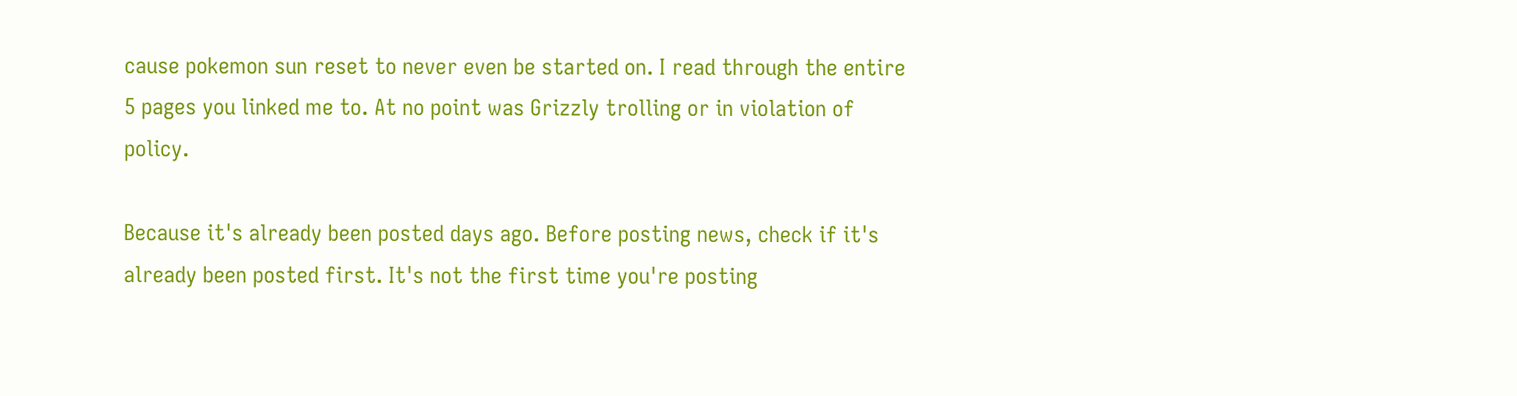cause pokemon sun reset to never even be started on. I read through the entire 5 pages you linked me to. At no point was Grizzly trolling or in violation of policy.

Because it's already been posted days ago. Before posting news, check if it's already been posted first. It's not the first time you're posting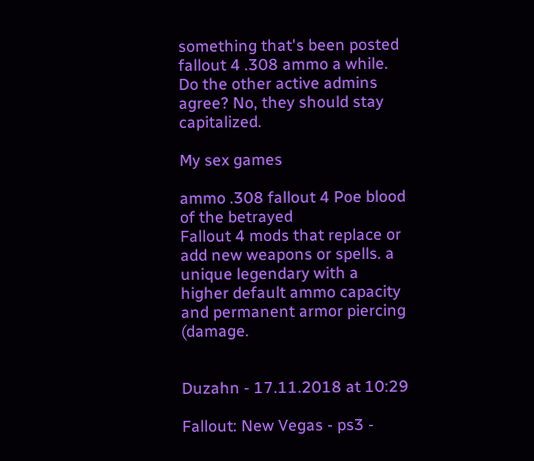something that's been posted fallout 4 .308 ammo a while. Do the other active admins agree? No, they should stay capitalized.

My sex games

ammo .308 fallout 4 Poe blood of the betrayed
Fallout 4 mods that replace or add new weapons or spells. a unique legendary with a higher default ammo capacity and permanent armor piercing (damage.


Duzahn - 17.11.2018 at 10:29

Fallout: New Vegas - ps3 -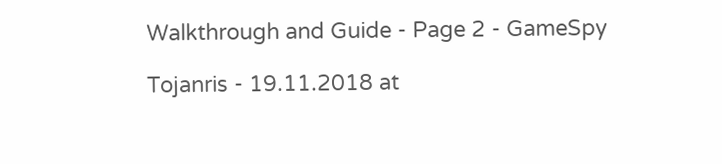Walkthrough and Guide - Page 2 - GameSpy

Tojanris - 19.11.2018 at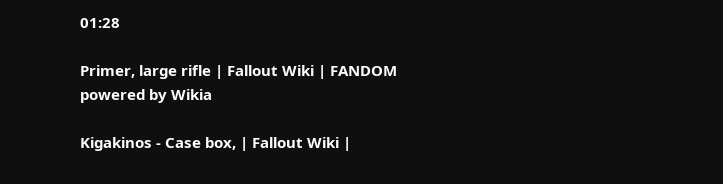01:28

Primer, large rifle | Fallout Wiki | FANDOM powered by Wikia

Kigakinos - Case box, | Fallout Wiki |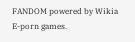FANDOM powered by Wikia
E-porn games.